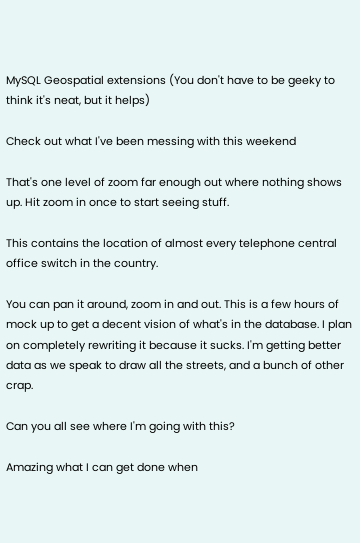MySQL Geospatial extensions (You don't have to be geeky to think it's neat, but it helps)

Check out what I've been messing with this weekend

That's one level of zoom far enough out where nothing shows up. Hit zoom in once to start seeing stuff.

This contains the location of almost every telephone central office switch in the country.

You can pan it around, zoom in and out. This is a few hours of mock up to get a decent vision of what's in the database. I plan on completely rewriting it because it sucks. I'm getting better data as we speak to draw all the streets, and a bunch of other crap.

Can you all see where I'm going with this?

Amazing what I can get done when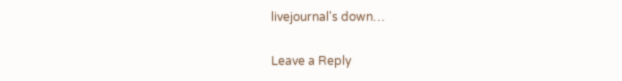livejournal's down…

Leave a Reply